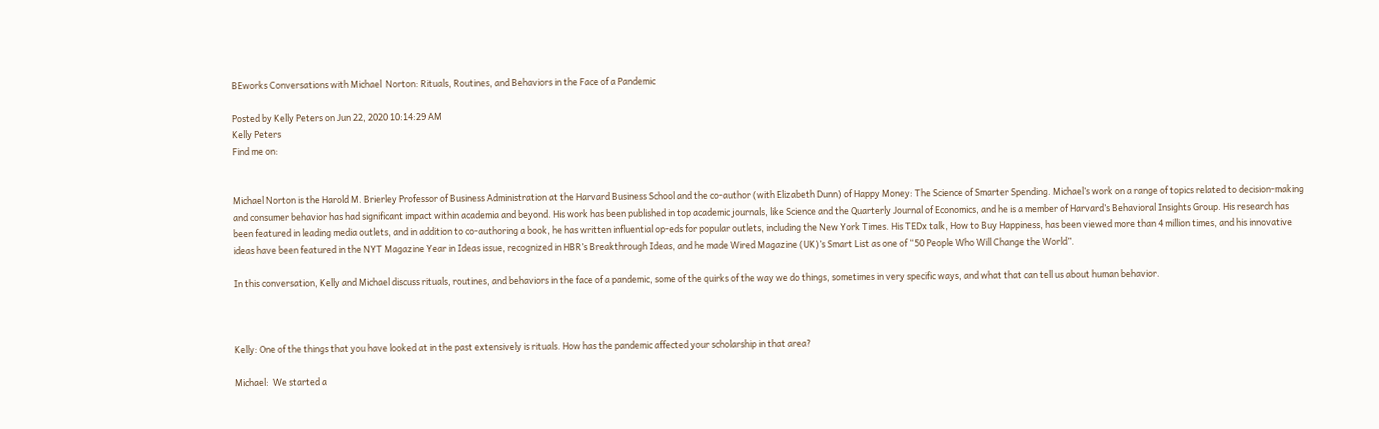BEworks Conversations with Michael  Norton: Rituals, Routines, and Behaviors in the Face of a Pandemic

Posted by Kelly Peters on Jun 22, 2020 10:14:29 AM
Kelly Peters
Find me on:


Michael Norton is the Harold M. Brierley Professor of Business Administration at the Harvard Business School and the co-author (with Elizabeth Dunn) of Happy Money: The Science of Smarter Spending. Michael’s work on a range of topics related to decision-making and consumer behavior has had significant impact within academia and beyond. His work has been published in top academic journals, like Science and the Quarterly Journal of Economics, and he is a member of Harvard’s Behavioral Insights Group. His research has been featured in leading media outlets, and in addition to co-authoring a book, he has written influential op-eds for popular outlets, including the New York Times. His TEDx talk, How to Buy Happiness, has been viewed more than 4 million times, and his innovative ideas have been featured in the NYT Magazine Year in Ideas issue, recognized in HBR’s Breakthrough Ideas, and he made Wired Magazine (UK)’s Smart List as one of “50 People Who Will Change the World”.

In this conversation, Kelly and Michael discuss rituals, routines, and behaviors in the face of a pandemic, some of the quirks of the way we do things, sometimes in very specific ways, and what that can tell us about human behavior.



Kelly: One of the things that you have looked at in the past extensively is rituals. How has the pandemic affected your scholarship in that area?

Michael:  We started a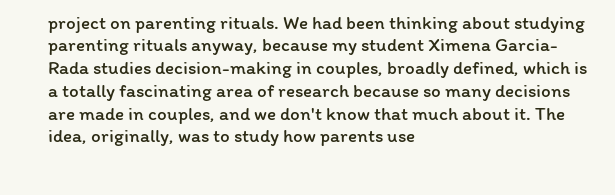project on parenting rituals. We had been thinking about studying parenting rituals anyway, because my student Ximena Garcia-Rada studies decision-making in couples, broadly defined, which is a totally fascinating area of research because so many decisions are made in couples, and we don't know that much about it. The idea, originally, was to study how parents use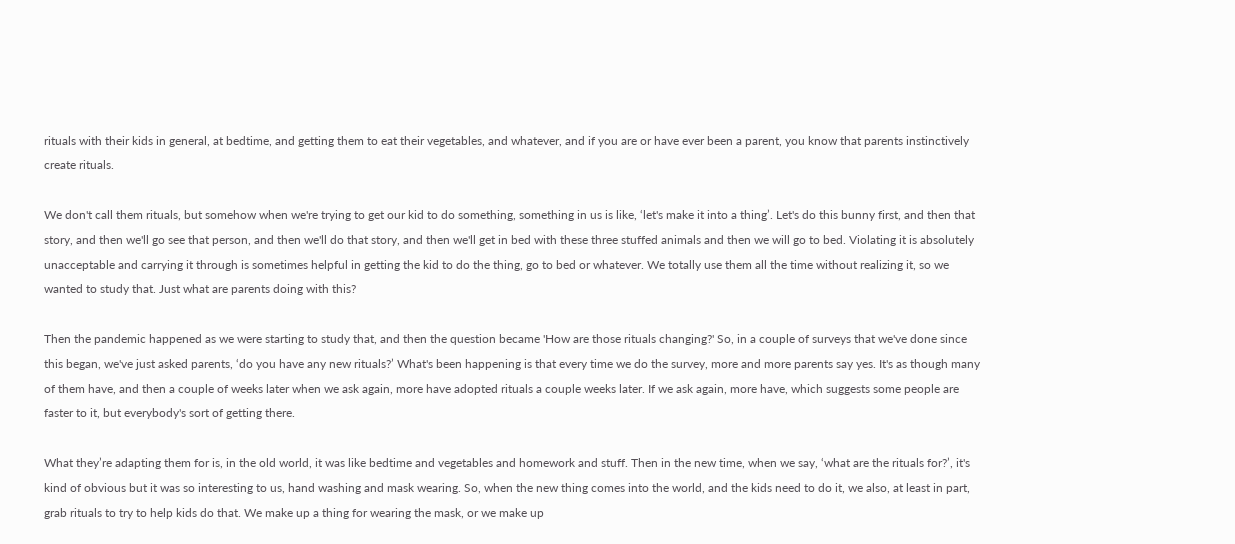rituals with their kids in general, at bedtime, and getting them to eat their vegetables, and whatever, and if you are or have ever been a parent, you know that parents instinctively create rituals.

We don't call them rituals, but somehow when we're trying to get our kid to do something, something in us is like, ‘let's make it into a thing’. Let's do this bunny first, and then that story, and then we'll go see that person, and then we'll do that story, and then we'll get in bed with these three stuffed animals and then we will go to bed. Violating it is absolutely unacceptable and carrying it through is sometimes helpful in getting the kid to do the thing, go to bed or whatever. We totally use them all the time without realizing it, so we wanted to study that. Just what are parents doing with this?

Then the pandemic happened as we were starting to study that, and then the question became 'How are those rituals changing?' So, in a couple of surveys that we've done since this began, we've just asked parents, ‘do you have any new rituals?’ What's been happening is that every time we do the survey, more and more parents say yes. It's as though many of them have, and then a couple of weeks later when we ask again, more have adopted rituals a couple weeks later. If we ask again, more have, which suggests some people are faster to it, but everybody's sort of getting there.

What they’re adapting them for is, in the old world, it was like bedtime and vegetables and homework and stuff. Then in the new time, when we say, ‘what are the rituals for?’, it's kind of obvious but it was so interesting to us, hand washing and mask wearing. So, when the new thing comes into the world, and the kids need to do it, we also, at least in part, grab rituals to try to help kids do that. We make up a thing for wearing the mask, or we make up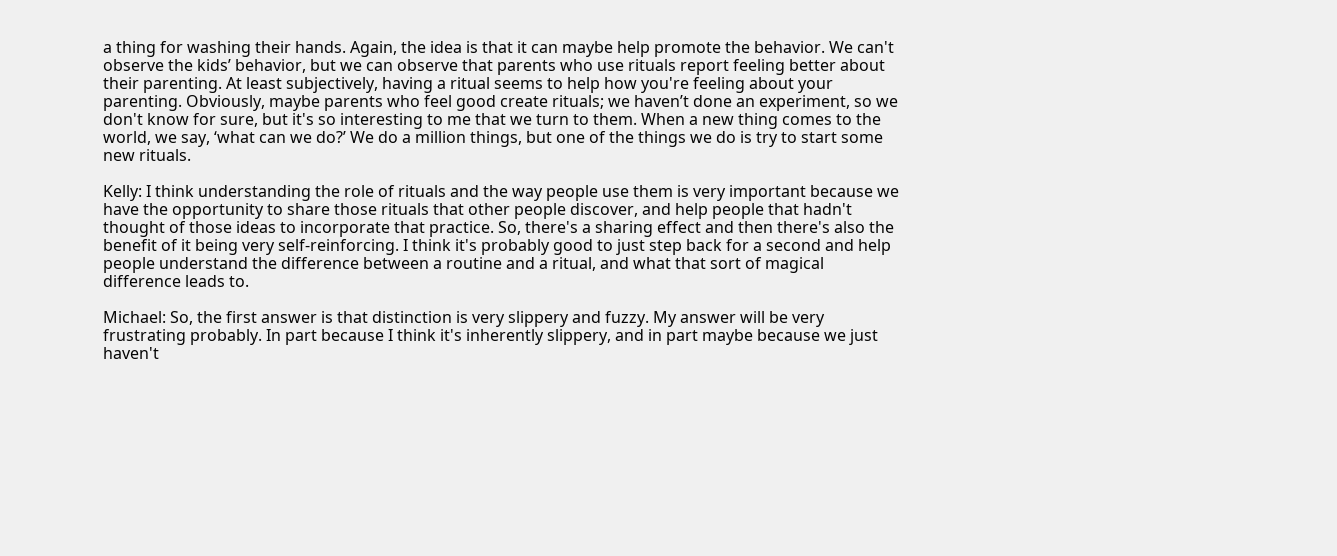a thing for washing their hands. Again, the idea is that it can maybe help promote the behavior. We can't observe the kids’ behavior, but we can observe that parents who use rituals report feeling better about their parenting. At least subjectively, having a ritual seems to help how you're feeling about your parenting. Obviously, maybe parents who feel good create rituals; we haven’t done an experiment, so we don't know for sure, but it's so interesting to me that we turn to them. When a new thing comes to the world, we say, ‘what can we do?’ We do a million things, but one of the things we do is try to start some new rituals.

Kelly: I think understanding the role of rituals and the way people use them is very important because we have the opportunity to share those rituals that other people discover, and help people that hadn't thought of those ideas to incorporate that practice. So, there's a sharing effect and then there's also the benefit of it being very self-reinforcing. I think it's probably good to just step back for a second and help people understand the difference between a routine and a ritual, and what that sort of magical difference leads to.

Michael: So, the first answer is that distinction is very slippery and fuzzy. My answer will be very frustrating probably. In part because I think it's inherently slippery, and in part maybe because we just haven't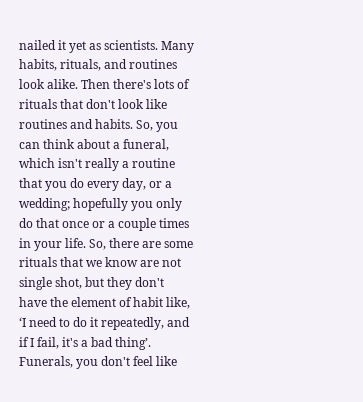nailed it yet as scientists. Many habits, rituals, and routines look alike. Then there's lots of rituals that don't look like routines and habits. So, you can think about a funeral, which isn't really a routine that you do every day, or a wedding; hopefully you only do that once or a couple times in your life. So, there are some rituals that we know are not single shot, but they don't have the element of habit like, ‘I need to do it repeatedly, and if I fail, it's a bad thing’. Funerals, you don't feel like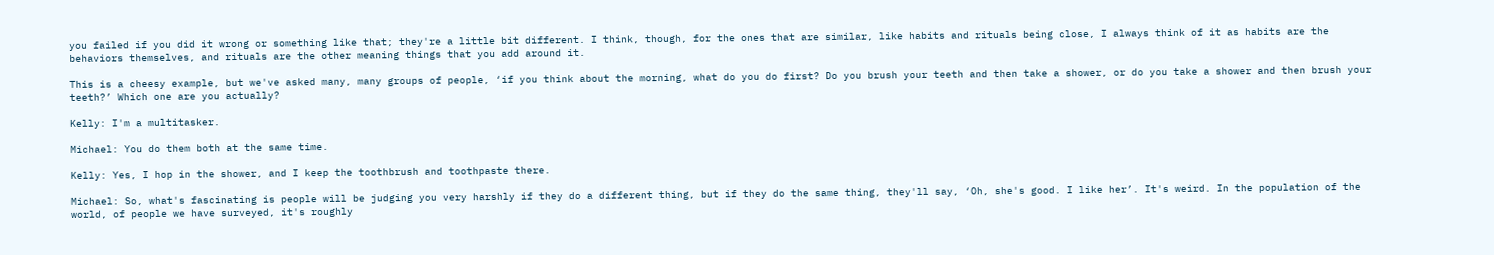you failed if you did it wrong or something like that; they're a little bit different. I think, though, for the ones that are similar, like habits and rituals being close, I always think of it as habits are the behaviors themselves, and rituals are the other meaning things that you add around it.

This is a cheesy example, but we've asked many, many groups of people, ‘if you think about the morning, what do you do first? Do you brush your teeth and then take a shower, or do you take a shower and then brush your teeth?’ Which one are you actually?

Kelly: I'm a multitasker.

Michael: You do them both at the same time.

Kelly: Yes, I hop in the shower, and I keep the toothbrush and toothpaste there.

Michael: So, what's fascinating is people will be judging you very harshly if they do a different thing, but if they do the same thing, they'll say, ‘Oh, she's good. I like her’. It's weird. In the population of the world, of people we have surveyed, it's roughly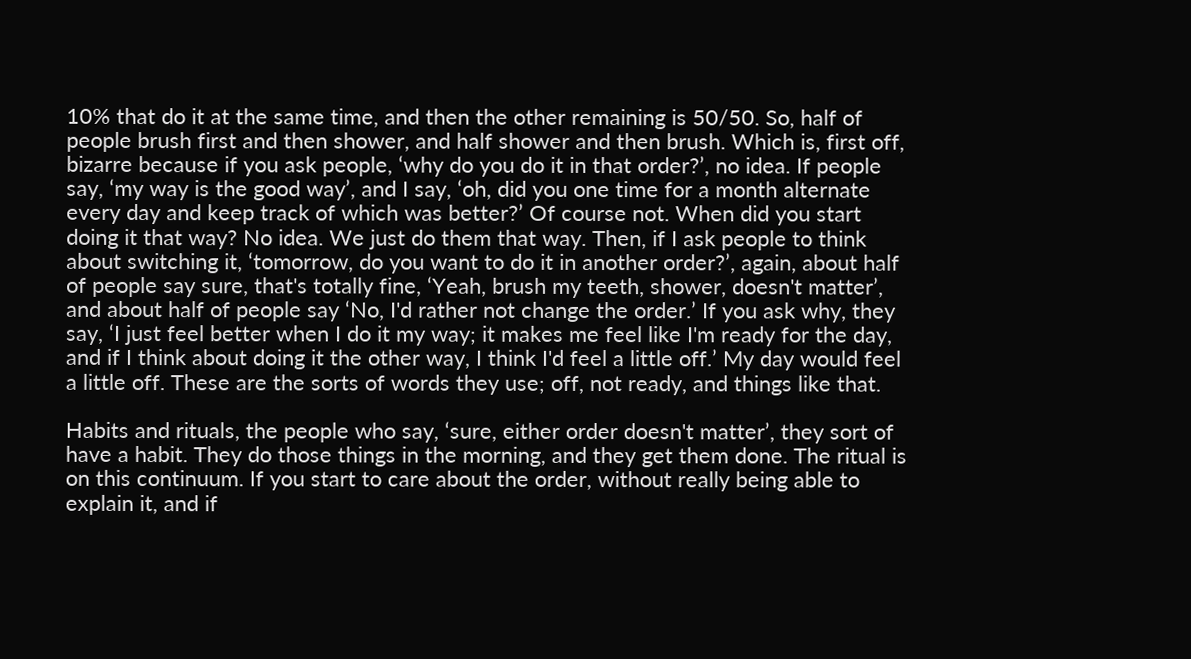10% that do it at the same time, and then the other remaining is 50/50. So, half of people brush first and then shower, and half shower and then brush. Which is, first off, bizarre because if you ask people, ‘why do you do it in that order?’, no idea. If people say, ‘my way is the good way’, and I say, ‘oh, did you one time for a month alternate every day and keep track of which was better?’ Of course not. When did you start doing it that way? No idea. We just do them that way. Then, if I ask people to think about switching it, ‘tomorrow, do you want to do it in another order?’, again, about half of people say sure, that's totally fine, ‘Yeah, brush my teeth, shower, doesn't matter’, and about half of people say ‘No, I'd rather not change the order.’ If you ask why, they say, ‘I just feel better when I do it my way; it makes me feel like I'm ready for the day, and if I think about doing it the other way, I think I'd feel a little off.’ My day would feel a little off. These are the sorts of words they use; off, not ready, and things like that.

Habits and rituals, the people who say, ‘sure, either order doesn't matter’, they sort of have a habit. They do those things in the morning, and they get them done. The ritual is on this continuum. If you start to care about the order, without really being able to explain it, and if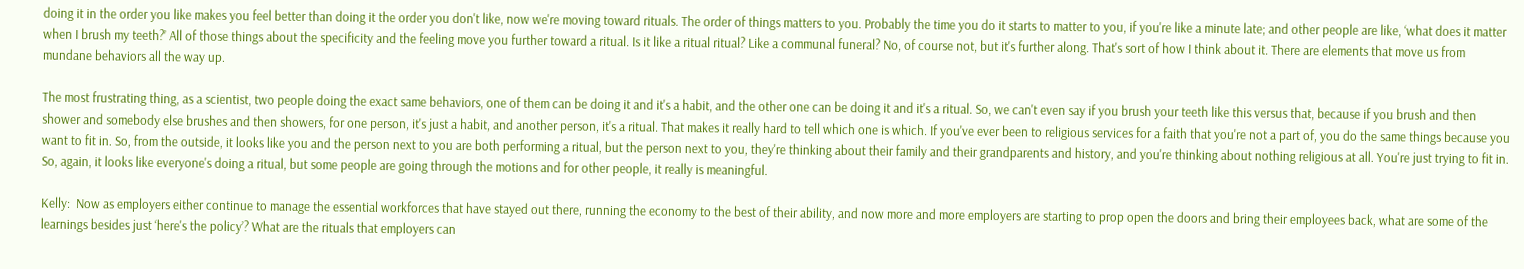doing it in the order you like makes you feel better than doing it the order you don't like, now we're moving toward rituals. The order of things matters to you. Probably the time you do it starts to matter to you, if you're like a minute late; and other people are like, ‘what does it matter when I brush my teeth?’ All of those things about the specificity and the feeling move you further toward a ritual. Is it like a ritual ritual? Like a communal funeral? No, of course not, but it's further along. That's sort of how I think about it. There are elements that move us from mundane behaviors all the way up.

The most frustrating thing, as a scientist, two people doing the exact same behaviors, one of them can be doing it and it's a habit, and the other one can be doing it and it's a ritual. So, we can't even say if you brush your teeth like this versus that, because if you brush and then shower and somebody else brushes and then showers, for one person, it's just a habit, and another person, it's a ritual. That makes it really hard to tell which one is which. If you've ever been to religious services for a faith that you're not a part of, you do the same things because you want to fit in. So, from the outside, it looks like you and the person next to you are both performing a ritual, but the person next to you, they're thinking about their family and their grandparents and history, and you're thinking about nothing religious at all. You're just trying to fit in. So, again, it looks like everyone's doing a ritual, but some people are going through the motions and for other people, it really is meaningful.

Kelly:  Now as employers either continue to manage the essential workforces that have stayed out there, running the economy to the best of their ability, and now more and more employers are starting to prop open the doors and bring their employees back, what are some of the learnings besides just ‘here's the policy’? What are the rituals that employers can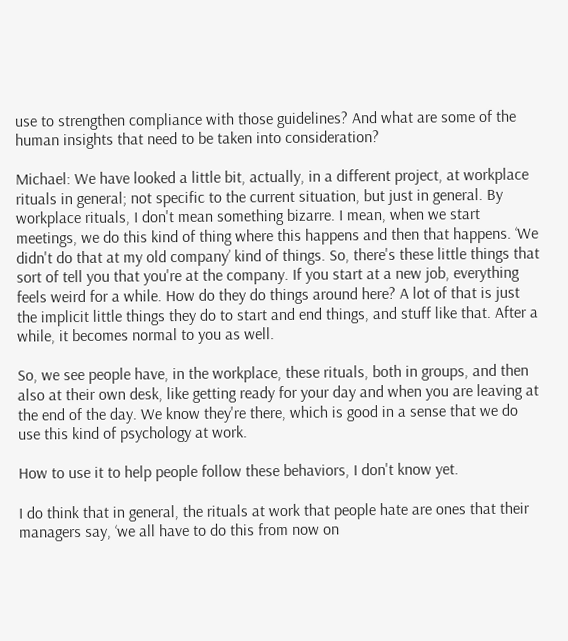use to strengthen compliance with those guidelines? And what are some of the human insights that need to be taken into consideration?

Michael: We have looked a little bit, actually, in a different project, at workplace rituals in general; not specific to the current situation, but just in general. By workplace rituals, I don't mean something bizarre. I mean, when we start meetings, we do this kind of thing where this happens and then that happens. ‘We didn't do that at my old company’ kind of things. So, there's these little things that sort of tell you that you're at the company. If you start at a new job, everything feels weird for a while. How do they do things around here? A lot of that is just the implicit little things they do to start and end things, and stuff like that. After a while, it becomes normal to you as well.

So, we see people have, in the workplace, these rituals, both in groups, and then also at their own desk, like getting ready for your day and when you are leaving at the end of the day. We know they're there, which is good in a sense that we do use this kind of psychology at work.

How to use it to help people follow these behaviors, I don't know yet.

I do think that in general, the rituals at work that people hate are ones that their managers say, ‘we all have to do this from now on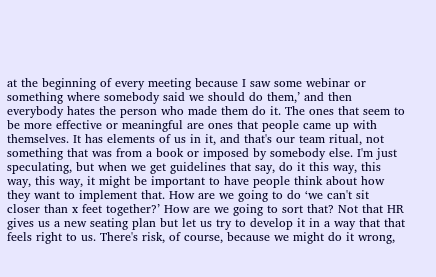at the beginning of every meeting because I saw some webinar or something where somebody said we should do them,’ and then everybody hates the person who made them do it. The ones that seem to be more effective or meaningful are ones that people came up with themselves. It has elements of us in it, and that's our team ritual, not something that was from a book or imposed by somebody else. I'm just speculating, but when we get guidelines that say, do it this way, this way, this way, it might be important to have people think about how they want to implement that. How are we going to do ‘we can't sit closer than x feet together?’ How are we going to sort that? Not that HR gives us a new seating plan but let us try to develop it in a way that that feels right to us. There's risk, of course, because we might do it wrong,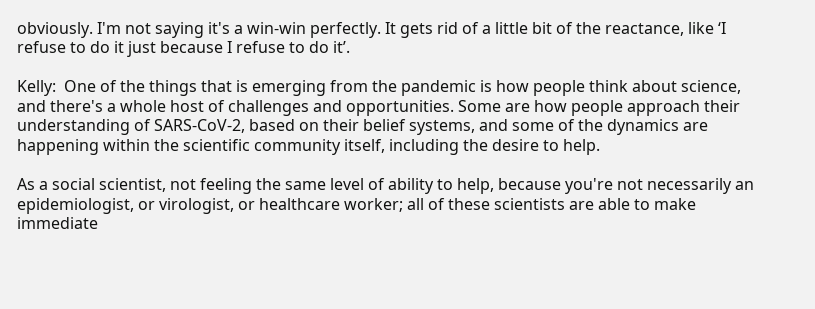obviously. I'm not saying it's a win-win perfectly. It gets rid of a little bit of the reactance, like ‘I refuse to do it just because I refuse to do it’.

Kelly:  One of the things that is emerging from the pandemic is how people think about science, and there's a whole host of challenges and opportunities. Some are how people approach their understanding of SARS-CoV-2, based on their belief systems, and some of the dynamics are happening within the scientific community itself, including the desire to help.

As a social scientist, not feeling the same level of ability to help, because you're not necessarily an epidemiologist, or virologist, or healthcare worker; all of these scientists are able to make immediate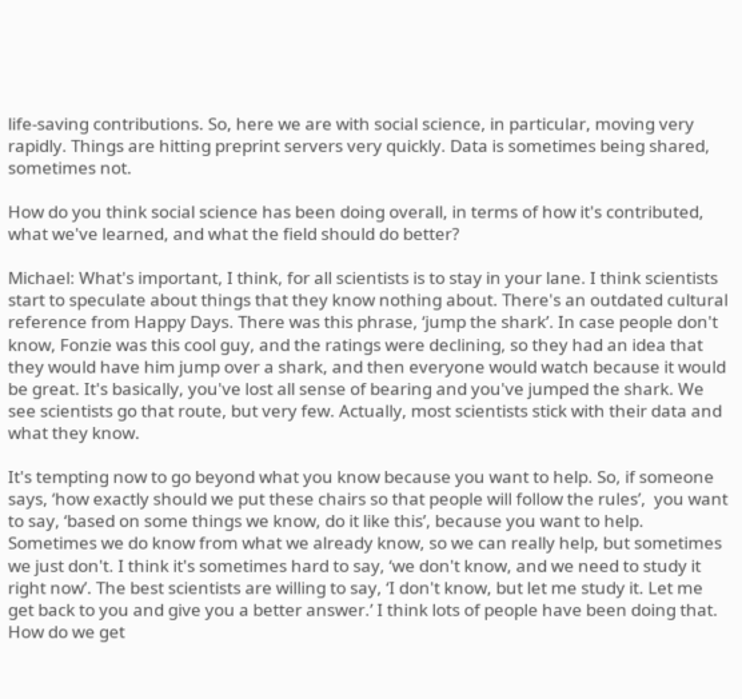life-saving contributions. So, here we are with social science, in particular, moving very rapidly. Things are hitting preprint servers very quickly. Data is sometimes being shared, sometimes not.

How do you think social science has been doing overall, in terms of how it's contributed, what we've learned, and what the field should do better?

Michael: What's important, I think, for all scientists is to stay in your lane. I think scientists start to speculate about things that they know nothing about. There's an outdated cultural reference from Happy Days. There was this phrase, ‘jump the shark’. In case people don't know, Fonzie was this cool guy, and the ratings were declining, so they had an idea that they would have him jump over a shark, and then everyone would watch because it would be great. It's basically, you've lost all sense of bearing and you've jumped the shark. We see scientists go that route, but very few. Actually, most scientists stick with their data and what they know.

It's tempting now to go beyond what you know because you want to help. So, if someone says, ‘how exactly should we put these chairs so that people will follow the rules’,  you want to say, ‘based on some things we know, do it like this’, because you want to help. Sometimes we do know from what we already know, so we can really help, but sometimes we just don't. I think it's sometimes hard to say, ‘we don't know, and we need to study it right now’. The best scientists are willing to say, ‘I don't know, but let me study it. Let me get back to you and give you a better answer.’ I think lots of people have been doing that. How do we get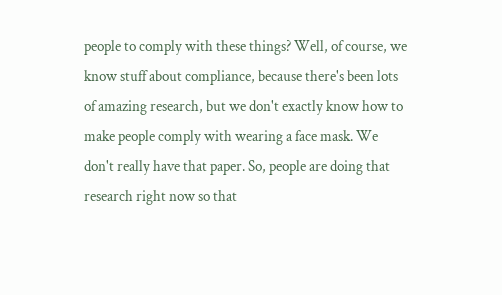people to comply with these things? Well, of course, we know stuff about compliance, because there's been lots of amazing research, but we don't exactly know how to make people comply with wearing a face mask. We don't really have that paper. So, people are doing that research right now so that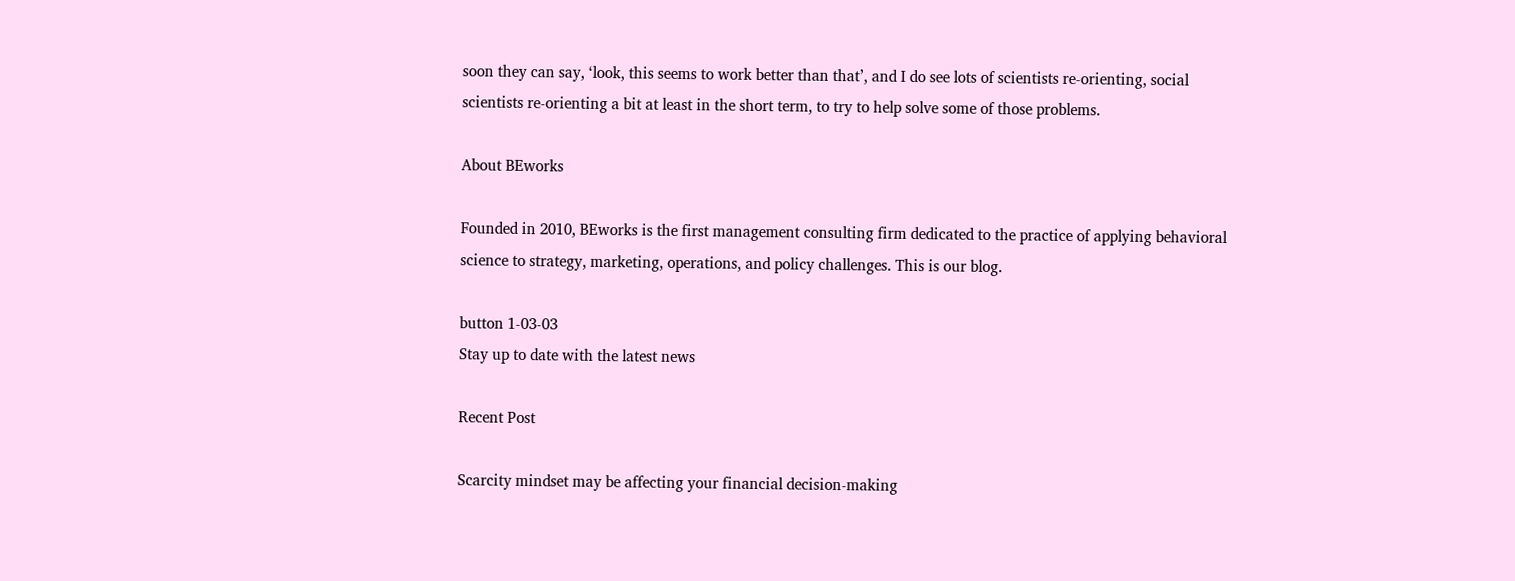soon they can say, ‘look, this seems to work better than that’, and I do see lots of scientists re-orienting, social scientists re-orienting a bit at least in the short term, to try to help solve some of those problems.

About BEworks

Founded in 2010, BEworks is the first management consulting firm dedicated to the practice of applying behavioral science to strategy, marketing, operations, and policy challenges. This is our blog.

button 1-03-03
Stay up to date with the latest news

Recent Post

Scarcity mindset may be affecting your financial decision-making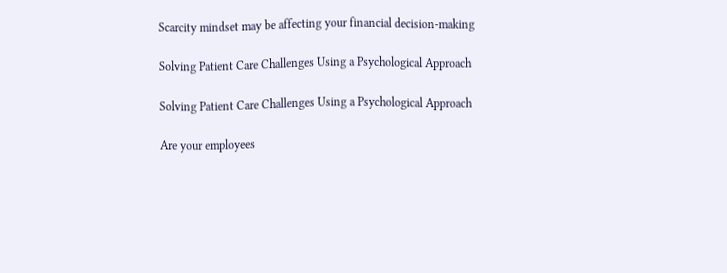Scarcity mindset may be affecting your financial decision-making

Solving Patient Care Challenges Using a Psychological Approach

Solving Patient Care Challenges Using a Psychological Approach

Are your employees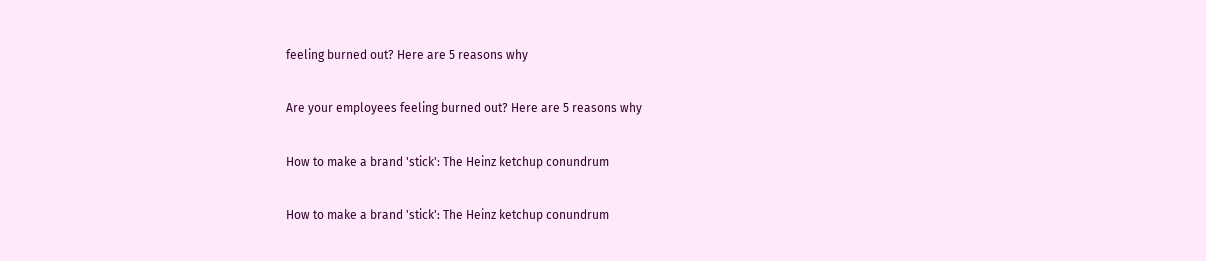feeling burned out? Here are 5 reasons why

Are your employees feeling burned out? Here are 5 reasons why

How to make a brand 'stick': The Heinz ketchup conundrum

How to make a brand 'stick': The Heinz ketchup conundrum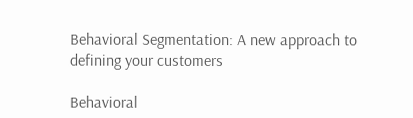Behavioral Segmentation: A new approach to defining your customers

Behavioral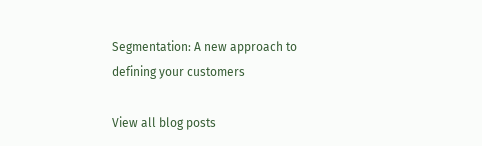Segmentation: A new approach to defining your customers

View all blog posts